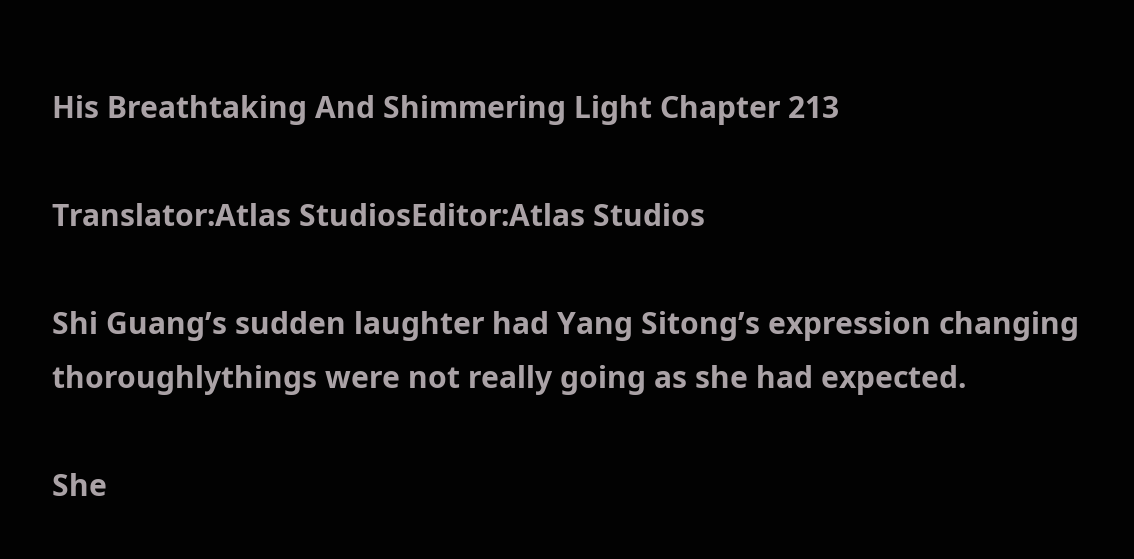His Breathtaking And Shimmering Light Chapter 213

Translator:Atlas StudiosEditor:Atlas Studios

Shi Guang’s sudden laughter had Yang Sitong’s expression changing thoroughlythings were not really going as she had expected.

She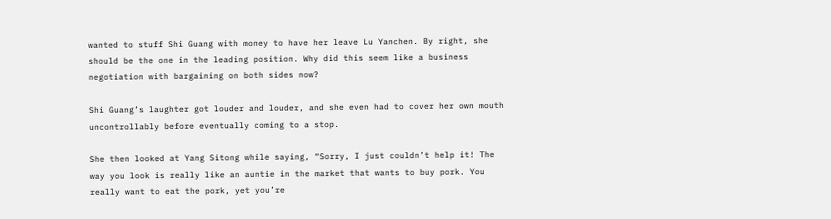wanted to stuff Shi Guang with money to have her leave Lu Yanchen. By right, she should be the one in the leading position. Why did this seem like a business negotiation with bargaining on both sides now?

Shi Guang’s laughter got louder and louder, and she even had to cover her own mouth uncontrollably before eventually coming to a stop.

She then looked at Yang Sitong while saying, “Sorry, I just couldn’t help it! The way you look is really like an auntie in the market that wants to buy pork. You really want to eat the pork, yet you’re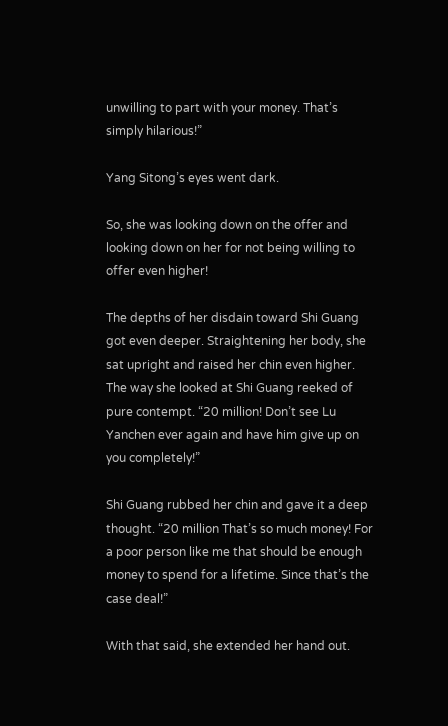unwilling to part with your money. That’s simply hilarious!”

Yang Sitong’s eyes went dark.

So, she was looking down on the offer and looking down on her for not being willing to offer even higher!

The depths of her disdain toward Shi Guang got even deeper. Straightening her body, she sat upright and raised her chin even higher. The way she looked at Shi Guang reeked of pure contempt. “20 million! Don’t see Lu Yanchen ever again and have him give up on you completely!”

Shi Guang rubbed her chin and gave it a deep thought. “20 million That’s so much money! For a poor person like me that should be enough money to spend for a lifetime. Since that’s the case deal!”

With that said, she extended her hand out.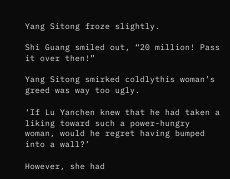Yang Sitong froze slightly.

Shi Guang smiled out, “20 million! Pass it over then!”

Yang Sitong smirked coldlythis woman’s greed was way too ugly.

‘If Lu Yanchen knew that he had taken a liking toward such a power-hungry woman, would he regret having bumped into a wall?’

However, she had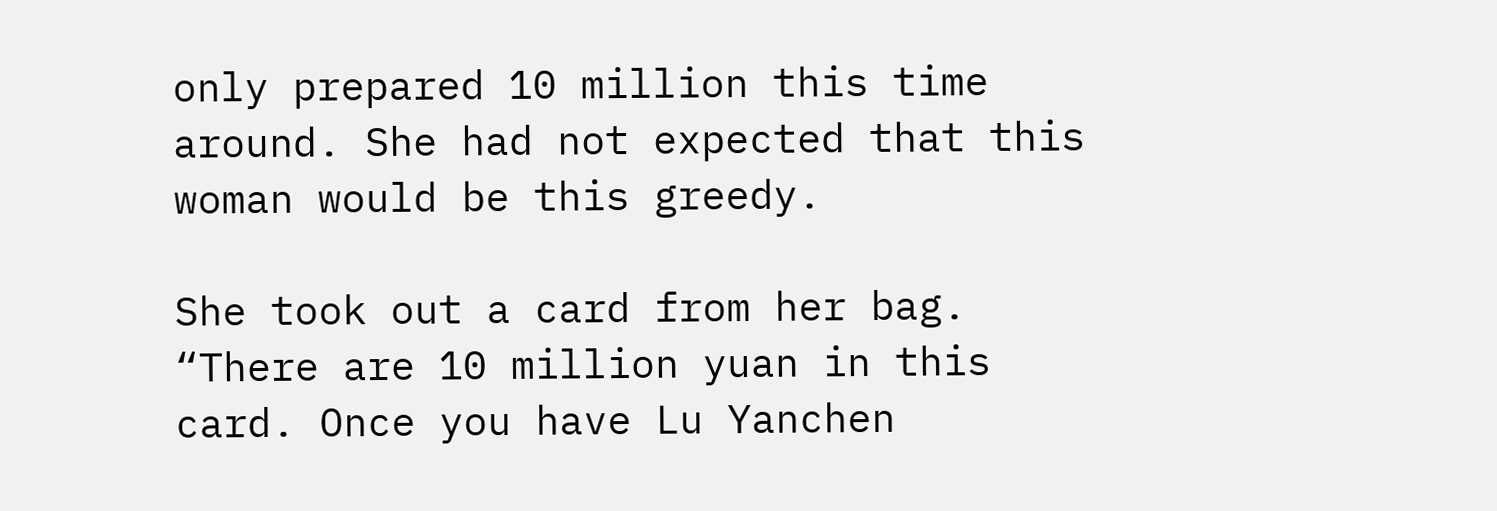only prepared 10 million this time around. She had not expected that this woman would be this greedy.

She took out a card from her bag. “There are 10 million yuan in this card. Once you have Lu Yanchen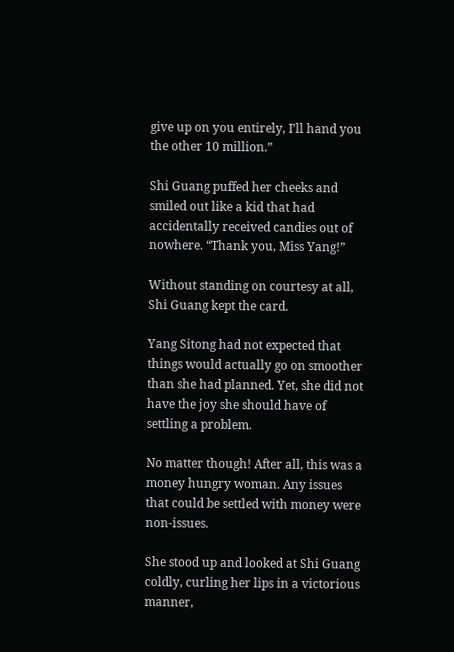give up on you entirely, I’ll hand you the other 10 million.”

Shi Guang puffed her cheeks and smiled out like a kid that had accidentally received candies out of nowhere. “Thank you, Miss Yang!”

Without standing on courtesy at all, Shi Guang kept the card.

Yang Sitong had not expected that things would actually go on smoother than she had planned. Yet, she did not have the joy she should have of settling a problem.

No matter though! After all, this was a money hungry woman. Any issues that could be settled with money were non-issues.

She stood up and looked at Shi Guang coldly, curling her lips in a victorious manner,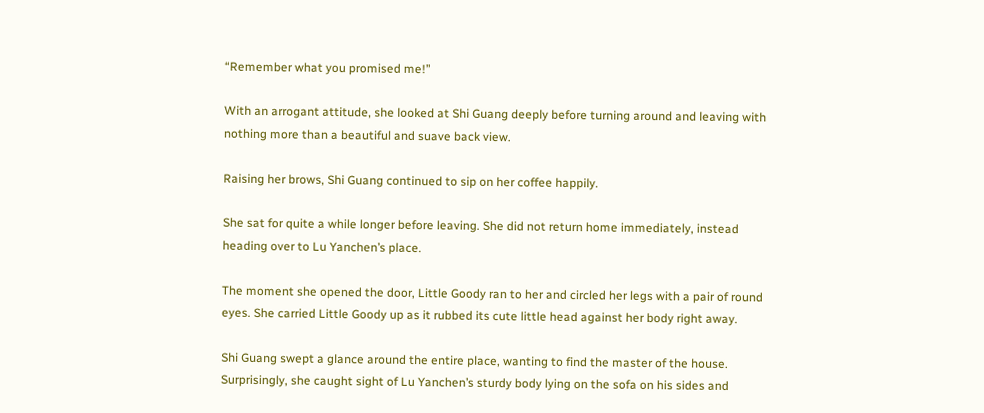“Remember what you promised me!”

With an arrogant attitude, she looked at Shi Guang deeply before turning around and leaving with nothing more than a beautiful and suave back view.

Raising her brows, Shi Guang continued to sip on her coffee happily.

She sat for quite a while longer before leaving. She did not return home immediately, instead heading over to Lu Yanchen’s place.

The moment she opened the door, Little Goody ran to her and circled her legs with a pair of round eyes. She carried Little Goody up as it rubbed its cute little head against her body right away.

Shi Guang swept a glance around the entire place, wanting to find the master of the house. Surprisingly, she caught sight of Lu Yanchen’s sturdy body lying on the sofa on his sides and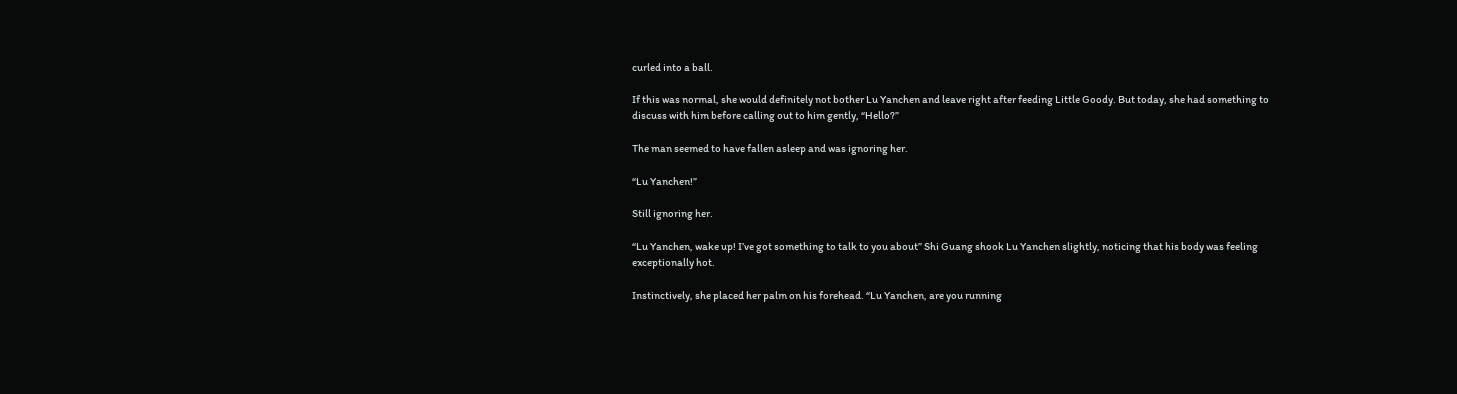curled into a ball.

If this was normal, she would definitely not bother Lu Yanchen and leave right after feeding Little Goody. But today, she had something to discuss with him before calling out to him gently, “Hello?”

The man seemed to have fallen asleep and was ignoring her.

“Lu Yanchen!”

Still ignoring her.

“Lu Yanchen, wake up! I’ve got something to talk to you about” Shi Guang shook Lu Yanchen slightly, noticing that his body was feeling exceptionally hot.

Instinctively, she placed her palm on his forehead. “Lu Yanchen, are you running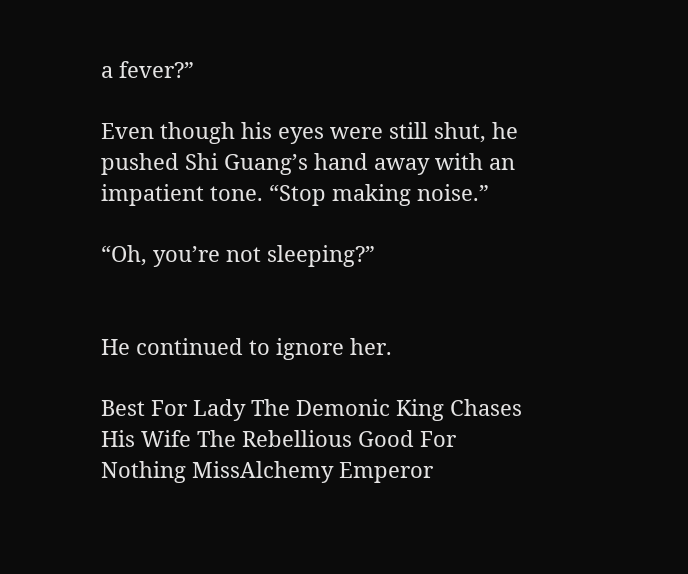a fever?”

Even though his eyes were still shut, he pushed Shi Guang’s hand away with an impatient tone. “Stop making noise.”

“Oh, you’re not sleeping?”


He continued to ignore her.

Best For Lady The Demonic King Chases His Wife The Rebellious Good For Nothing MissAlchemy Emperor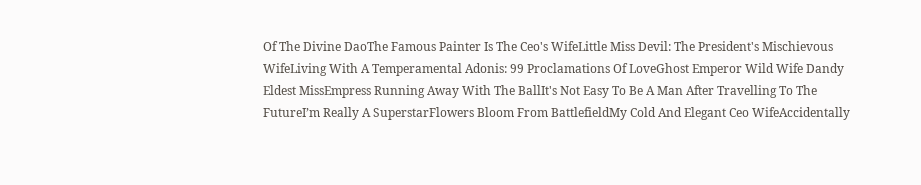Of The Divine DaoThe Famous Painter Is The Ceo's WifeLittle Miss Devil: The President's Mischievous WifeLiving With A Temperamental Adonis: 99 Proclamations Of LoveGhost Emperor Wild Wife Dandy Eldest MissEmpress Running Away With The BallIt's Not Easy To Be A Man After Travelling To The FutureI’m Really A SuperstarFlowers Bloom From BattlefieldMy Cold And Elegant Ceo WifeAccidentally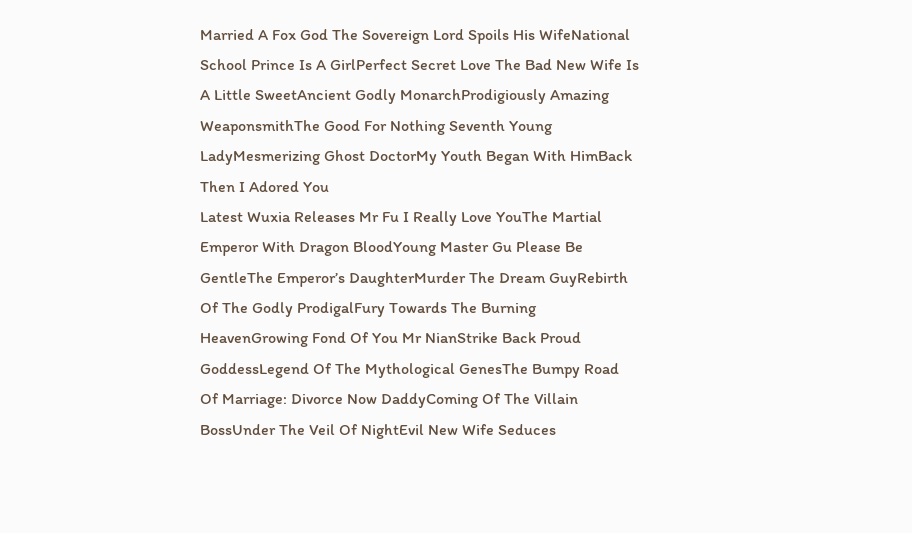Married A Fox God The Sovereign Lord Spoils His WifeNational School Prince Is A GirlPerfect Secret Love The Bad New Wife Is A Little SweetAncient Godly MonarchProdigiously Amazing WeaponsmithThe Good For Nothing Seventh Young LadyMesmerizing Ghost DoctorMy Youth Began With HimBack Then I Adored You
Latest Wuxia Releases Mr Fu I Really Love YouThe Martial Emperor With Dragon BloodYoung Master Gu Please Be GentleThe Emperor’s DaughterMurder The Dream GuyRebirth Of The Godly ProdigalFury Towards The Burning HeavenGrowing Fond Of You Mr NianStrike Back Proud GoddessLegend Of The Mythological GenesThe Bumpy Road Of Marriage: Divorce Now DaddyComing Of The Villain BossUnder The Veil Of NightEvil New Wife Seduces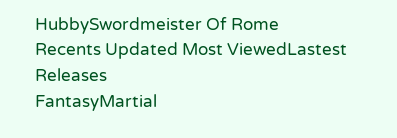HubbySwordmeister Of Rome
Recents Updated Most ViewedLastest Releases
FantasyMartial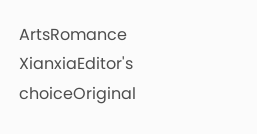ArtsRomance
XianxiaEditor's choiceOriginal